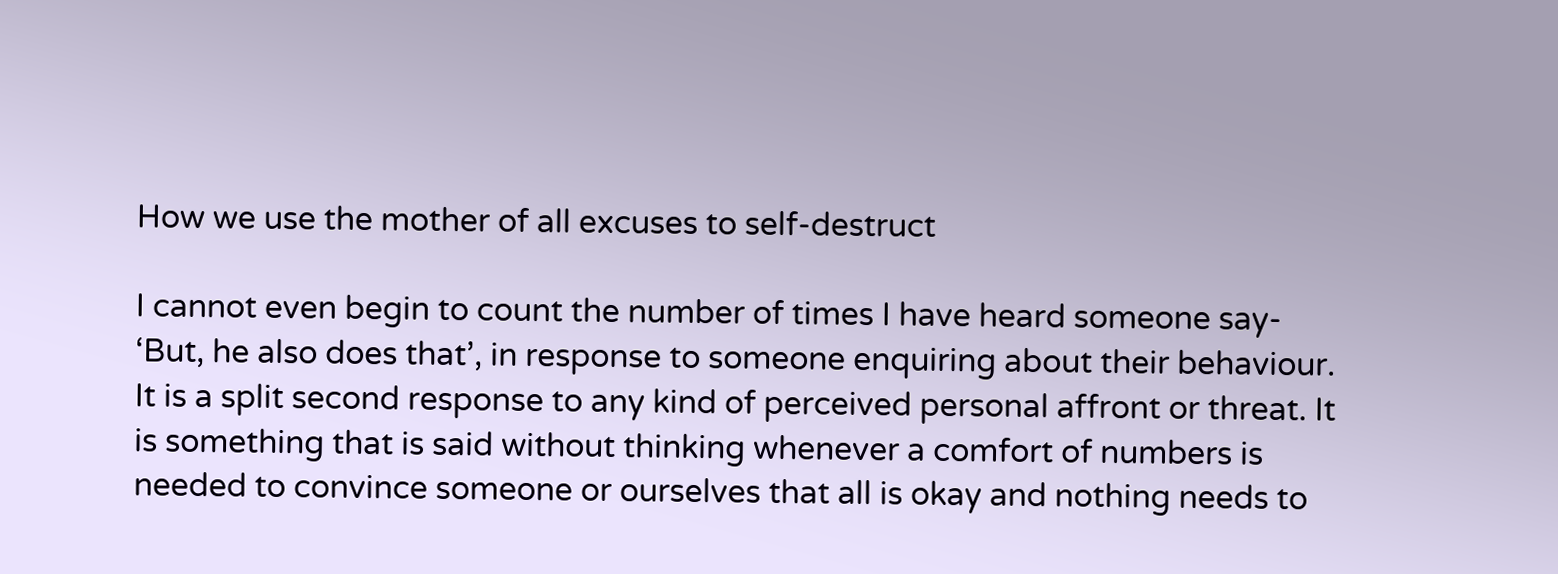How we use the mother of all excuses to self-destruct

I cannot even begin to count the number of times I have heard someone say- ‘But, he also does that’, in response to someone enquiring about their behaviour. It is a split second response to any kind of perceived personal affront or threat. It is something that is said without thinking whenever a comfort of numbers is needed to convince someone or ourselves that all is okay and nothing needs to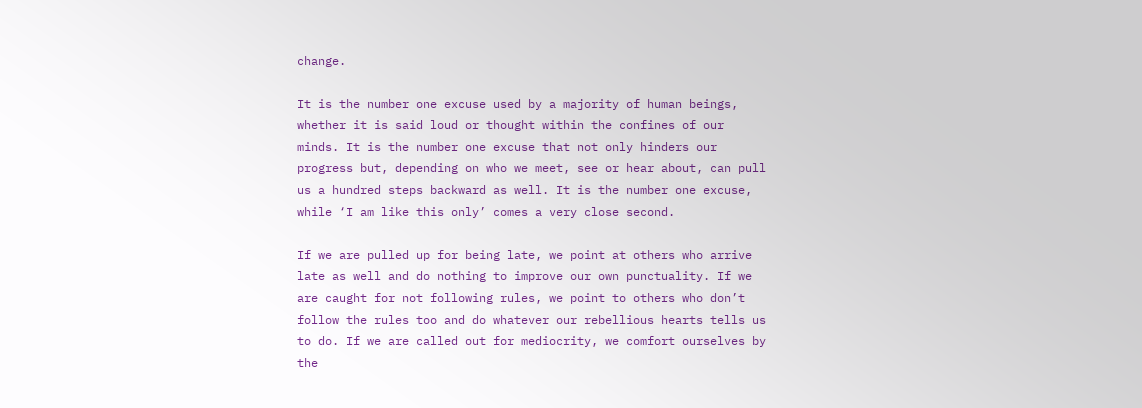change.

It is the number one excuse used by a majority of human beings, whether it is said loud or thought within the confines of our minds. It is the number one excuse that not only hinders our progress but, depending on who we meet, see or hear about, can pull us a hundred steps backward as well. It is the number one excuse, while ‘I am like this only’ comes a very close second.

If we are pulled up for being late, we point at others who arrive late as well and do nothing to improve our own punctuality. If we are caught for not following rules, we point to others who don’t follow the rules too and do whatever our rebellious hearts tells us to do. If we are called out for mediocrity, we comfort ourselves by the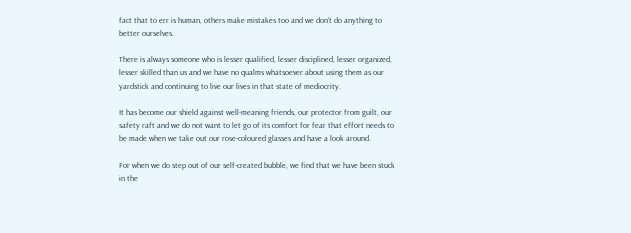fact that to err is human, others make mistakes too and we don’t do anything to better ourselves.

There is always someone who is lesser qualified, lesser disciplined, lesser organized, lesser skilled than us and we have no qualms whatsoever about using them as our yardstick and continuing to live our lives in that state of mediocrity.

It has become our shield against well-meaning friends, our protector from guilt, our safety raft and we do not want to let go of its comfort for fear that effort needs to be made when we take out our rose-coloured glasses and have a look around.

For when we do step out of our self-created bubble, we find that we have been stuck in the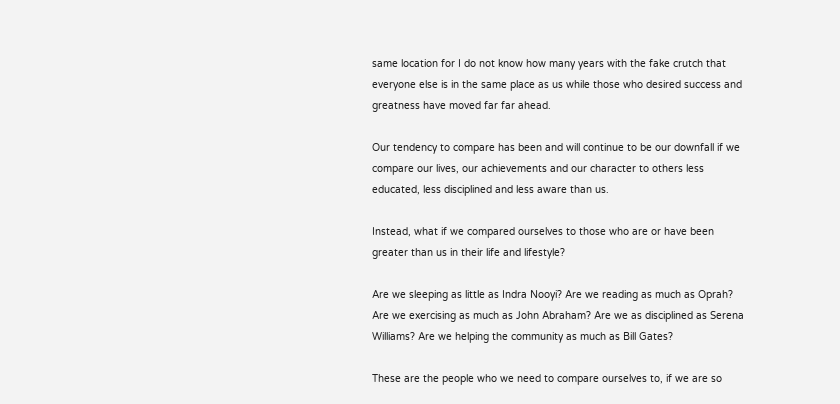same location for I do not know how many years with the fake crutch that everyone else is in the same place as us while those who desired success and greatness have moved far far ahead.

Our tendency to compare has been and will continue to be our downfall if we compare our lives, our achievements and our character to others less educated, less disciplined and less aware than us.

Instead, what if we compared ourselves to those who are or have been greater than us in their life and lifestyle?

Are we sleeping as little as Indra Nooyi? Are we reading as much as Oprah? Are we exercising as much as John Abraham? Are we as disciplined as Serena Williams? Are we helping the community as much as Bill Gates?

These are the people who we need to compare ourselves to, if we are so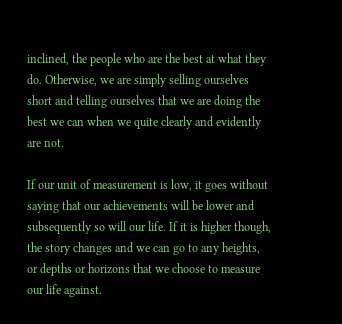inclined, the people who are the best at what they do. Otherwise, we are simply selling ourselves short and telling ourselves that we are doing the best we can when we quite clearly and evidently are not.

If our unit of measurement is low, it goes without saying that our achievements will be lower and subsequently so will our life. If it is higher though, the story changes and we can go to any heights, or depths or horizons that we choose to measure our life against.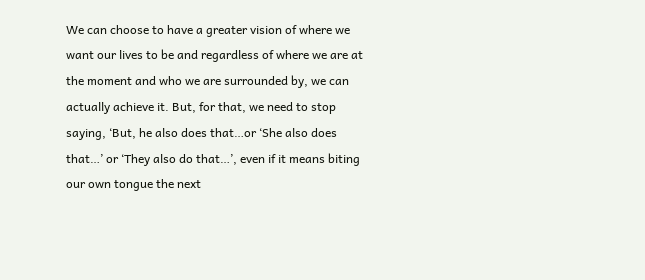We can choose to have a greater vision of where we want our lives to be and regardless of where we are at the moment and who we are surrounded by, we can actually achieve it. But, for that, we need to stop saying, ‘But, he also does that…or ‘She also does that…’ or ‘They also do that…’, even if it means biting our own tongue the next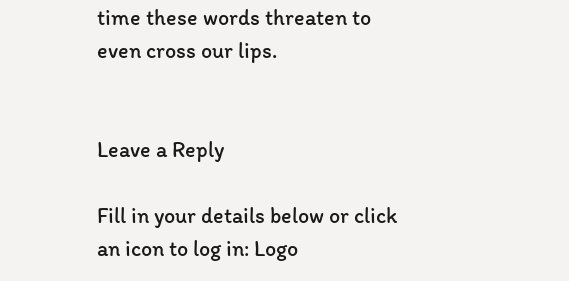time these words threaten to even cross our lips.


Leave a Reply

Fill in your details below or click an icon to log in: Logo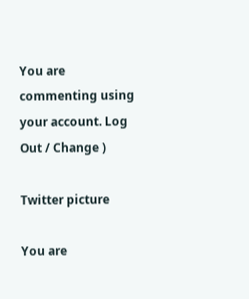You are commenting using your account. Log Out / Change )

Twitter picture

You are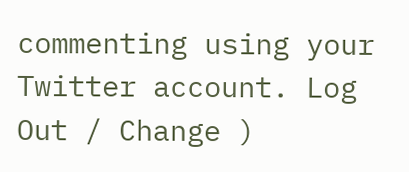commenting using your Twitter account. Log Out / Change )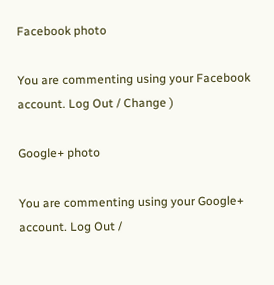Facebook photo

You are commenting using your Facebook account. Log Out / Change )

Google+ photo

You are commenting using your Google+ account. Log Out /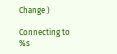Change )

Connecting to %s